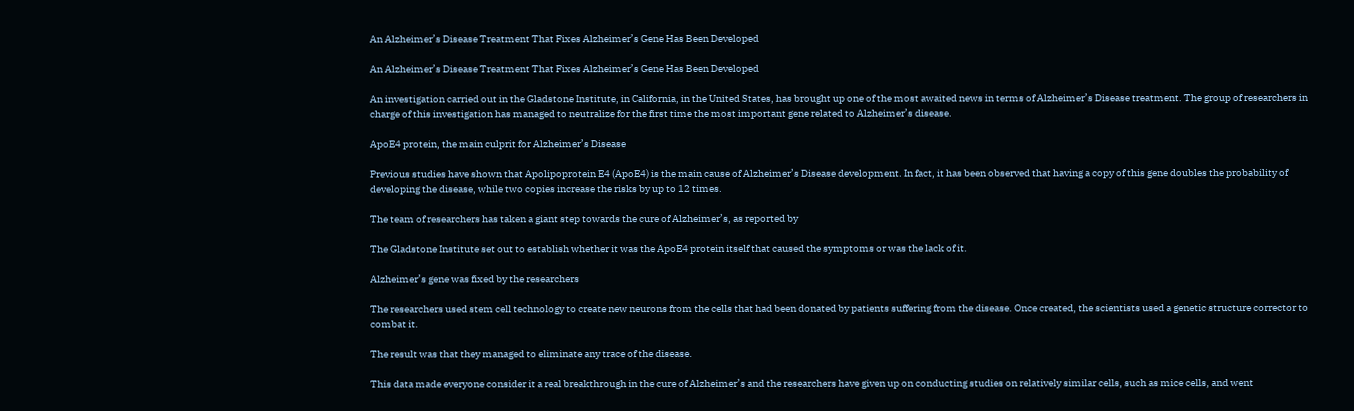An Alzheimer’s Disease Treatment That Fixes Alzheimer’s Gene Has Been Developed

An Alzheimer’s Disease Treatment That Fixes Alzheimer’s Gene Has Been Developed

An investigation carried out in the Gladstone Institute, in California, in the United States, has brought up one of the most awaited news in terms of Alzheimer’s Disease treatment. The group of researchers in charge of this investigation has managed to neutralize for the first time the most important gene related to Alzheimer’s disease.

ApoE4 protein, the main culprit for Alzheimer’s Disease

Previous studies have shown that Apolipoprotein E4 (ApoE4) is the main cause of Alzheimer’s Disease development. In fact, it has been observed that having a copy of this gene doubles the probability of developing the disease, while two copies increase the risks by up to 12 times.

The team of researchers has taken a giant step towards the cure of Alzheimer’s, as reported by

The Gladstone Institute set out to establish whether it was the ApoE4 protein itself that caused the symptoms or was the lack of it.

Alzheimer’s gene was fixed by the researchers

The researchers used stem cell technology to create new neurons from the cells that had been donated by patients suffering from the disease. Once created, the scientists used a genetic structure corrector to combat it.

The result was that they managed to eliminate any trace of the disease.

This data made everyone consider it a real breakthrough in the cure of Alzheimer’s and the researchers have given up on conducting studies on relatively similar cells, such as mice cells, and went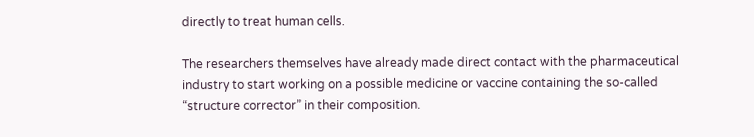directly to treat human cells.

The researchers themselves have already made direct contact with the pharmaceutical industry to start working on a possible medicine or vaccine containing the so-called “structure corrector” in their composition.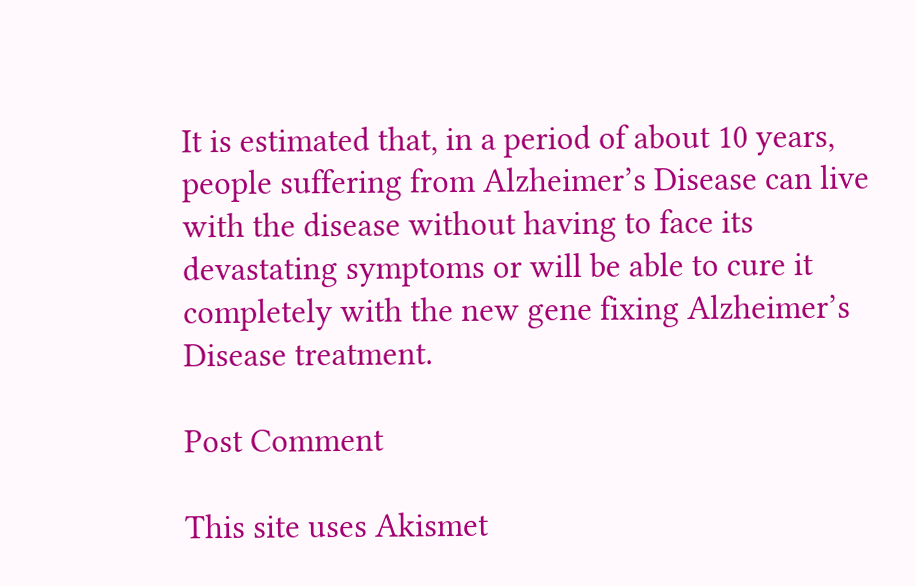It is estimated that, in a period of about 10 years, people suffering from Alzheimer’s Disease can live with the disease without having to face its devastating symptoms or will be able to cure it completely with the new gene fixing Alzheimer’s Disease treatment.

Post Comment

This site uses Akismet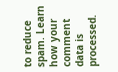to reduce spam. Learn how your comment data is processed.